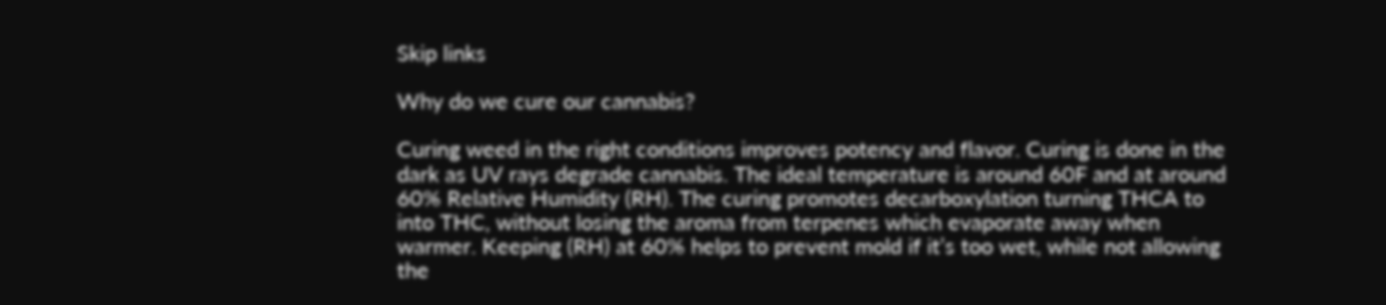Skip links

Why do we cure our cannabis?

Curing weed in the right conditions improves potency and flavor. Curing is done in the dark as UV rays degrade cannabis. The ideal temperature is around 60F and at around 60% Relative Humidity (RH). The curing promotes decarboxylation turning THCA to into THC, without losing the aroma from terpenes which evaporate away when warmer. Keeping (RH) at 60% helps to prevent mold if it’s too wet, while not allowing the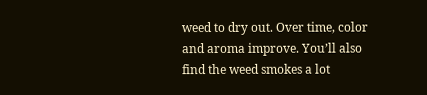weed to dry out. Over time, color and aroma improve. You’ll also find the weed smokes a lot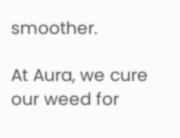smoother.

At Aura, we cure our weed for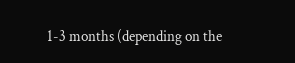1-3 months (depending on the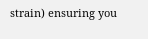strain) ensuring you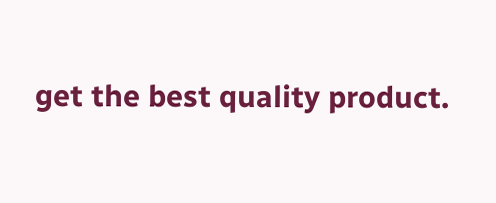get the best quality product.